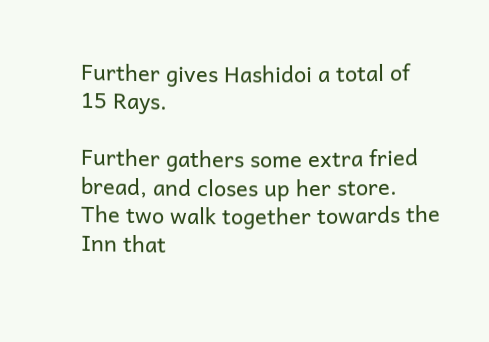Further gives Hashidoi a total of 15 Rays.

Further gathers some extra fried bread, and closes up her store. The two walk together towards the Inn that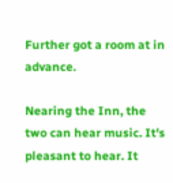Further got a room at in advance.

Nearing the Inn, the two can hear music. It's pleasant to hear. It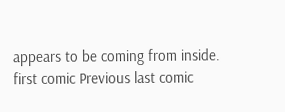appears to be coming from inside.
first comic Previous last comic